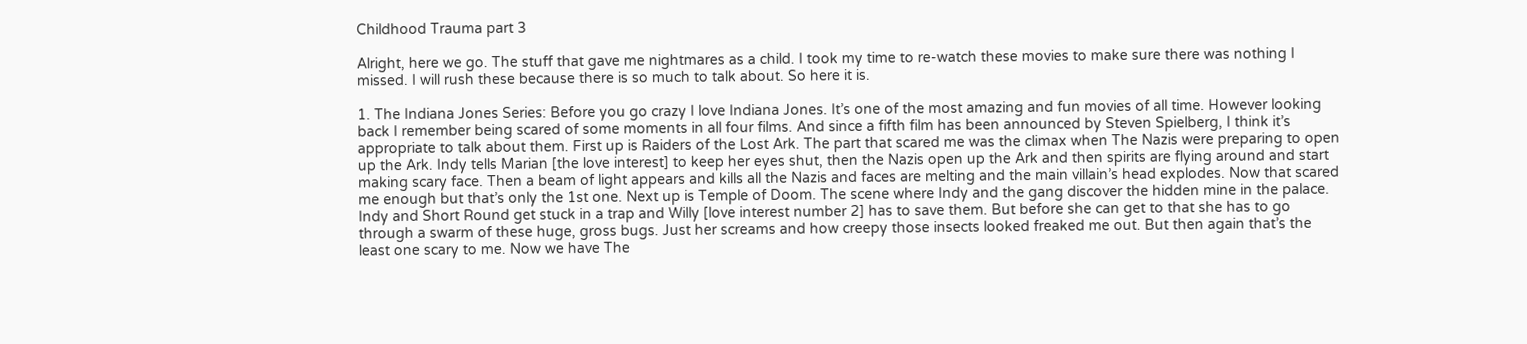Childhood Trauma part 3

Alright, here we go. The stuff that gave me nightmares as a child. I took my time to re-watch these movies to make sure there was nothing I missed. I will rush these because there is so much to talk about. So here it is.

1. The Indiana Jones Series: Before you go crazy I love Indiana Jones. It’s one of the most amazing and fun movies of all time. However looking back I remember being scared of some moments in all four films. And since a fifth film has been announced by Steven Spielberg, I think it’s appropriate to talk about them. First up is Raiders of the Lost Ark. The part that scared me was the climax when The Nazis were preparing to open up the Ark. Indy tells Marian [the love interest] to keep her eyes shut, then the Nazis open up the Ark and then spirits are flying around and start making scary face. Then a beam of light appears and kills all the Nazis and faces are melting and the main villain’s head explodes. Now that scared me enough but that’s only the 1st one. Next up is Temple of Doom. The scene where Indy and the gang discover the hidden mine in the palace. Indy and Short Round get stuck in a trap and Willy [love interest number 2] has to save them. But before she can get to that she has to go through a swarm of these huge, gross bugs. Just her screams and how creepy those insects looked freaked me out. But then again that’s the least one scary to me. Now we have The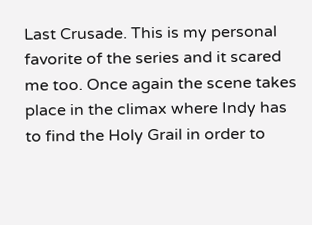Last Crusade. This is my personal favorite of the series and it scared me too. Once again the scene takes place in the climax where Indy has to find the Holy Grail in order to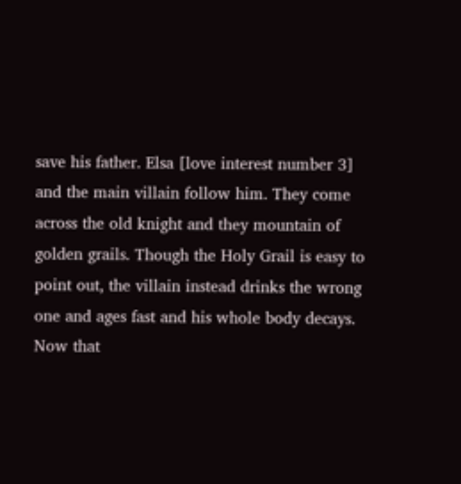save his father. Elsa [love interest number 3] and the main villain follow him. They come across the old knight and they mountain of golden grails. Though the Holy Grail is easy to point out, the villain instead drinks the wrong one and ages fast and his whole body decays. Now that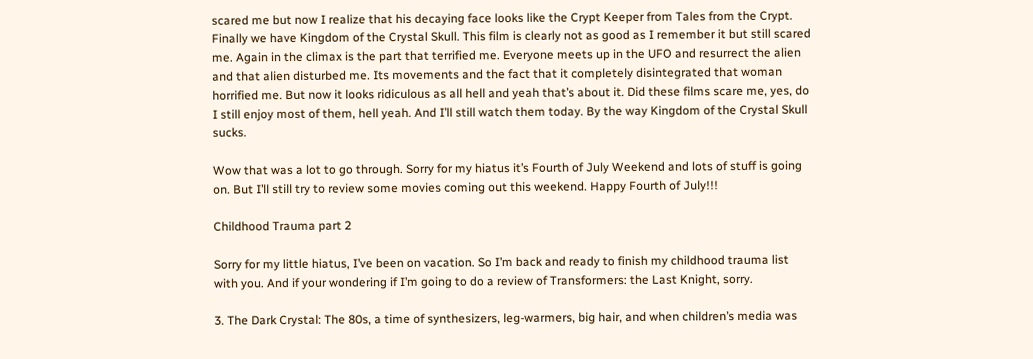scared me but now I realize that his decaying face looks like the Crypt Keeper from Tales from the Crypt. Finally we have Kingdom of the Crystal Skull. This film is clearly not as good as I remember it but still scared me. Again in the climax is the part that terrified me. Everyone meets up in the UFO and resurrect the alien and that alien disturbed me. Its movements and the fact that it completely disintegrated that woman horrified me. But now it looks ridiculous as all hell and yeah that’s about it. Did these films scare me, yes, do I still enjoy most of them, hell yeah. And I’ll still watch them today. By the way Kingdom of the Crystal Skull sucks.

Wow that was a lot to go through. Sorry for my hiatus it’s Fourth of July Weekend and lots of stuff is going on. But I’ll still try to review some movies coming out this weekend. Happy Fourth of July!!!

Childhood Trauma part 2

Sorry for my little hiatus, I’ve been on vacation. So I’m back and ready to finish my childhood trauma list with you. And if your wondering if I’m going to do a review of Transformers: the Last Knight, sorry.

3. The Dark Crystal: The 80s, a time of synthesizers, leg-warmers, big hair, and when children’s media was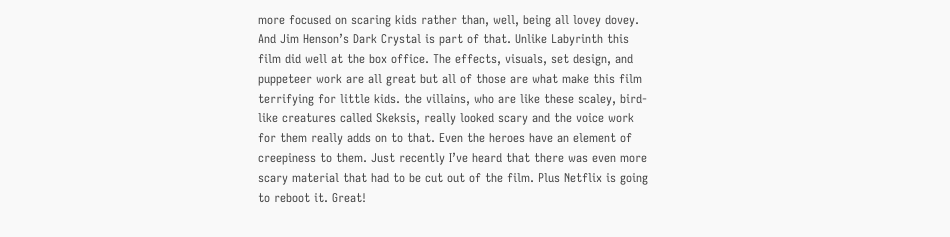more focused on scaring kids rather than, well, being all lovey dovey. And Jim Henson’s Dark Crystal is part of that. Unlike Labyrinth this film did well at the box office. The effects, visuals, set design, and puppeteer work are all great but all of those are what make this film terrifying for little kids. the villains, who are like these scaley, bird-like creatures called Skeksis, really looked scary and the voice work for them really adds on to that. Even the heroes have an element of creepiness to them. Just recently I’ve heard that there was even more scary material that had to be cut out of the film. Plus Netflix is going to reboot it. Great!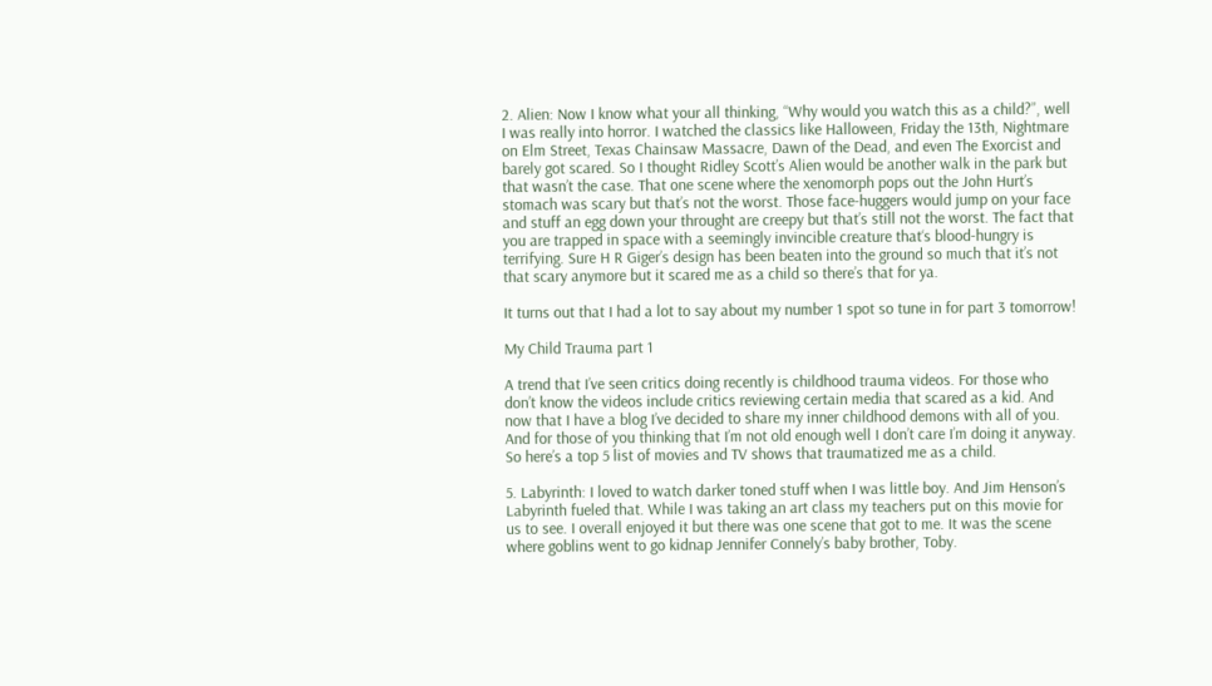2. Alien: Now I know what your all thinking, “Why would you watch this as a child?”, well I was really into horror. I watched the classics like Halloween, Friday the 13th, Nightmare on Elm Street, Texas Chainsaw Massacre, Dawn of the Dead, and even The Exorcist and barely got scared. So I thought Ridley Scott’s Alien would be another walk in the park but that wasn’t the case. That one scene where the xenomorph pops out the John Hurt’s stomach was scary but that’s not the worst. Those face-huggers would jump on your face and stuff an egg down your throught are creepy but that’s still not the worst. The fact that you are trapped in space with a seemingly invincible creature that‘s blood-hungry is terrifying. Sure H R Giger’s design has been beaten into the ground so much that it’s not that scary anymore but it scared me as a child so there’s that for ya.

It turns out that I had a lot to say about my number 1 spot so tune in for part 3 tomorrow!

My Child Trauma part 1

A trend that I’ve seen critics doing recently is childhood trauma videos. For those who don’t know the videos include critics reviewing certain media that scared as a kid. And now that I have a blog I’ve decided to share my inner childhood demons with all of you. And for those of you thinking that I’m not old enough well I don’t care I’m doing it anyway. So here’s a top 5 list of movies and TV shows that traumatized me as a child.

5. Labyrinth: I loved to watch darker toned stuff when I was little boy. And Jim Henson’s Labyrinth fueled that. While I was taking an art class my teachers put on this movie for us to see. I overall enjoyed it but there was one scene that got to me. It was the scene where goblins went to go kidnap Jennifer Connely’s baby brother, Toby.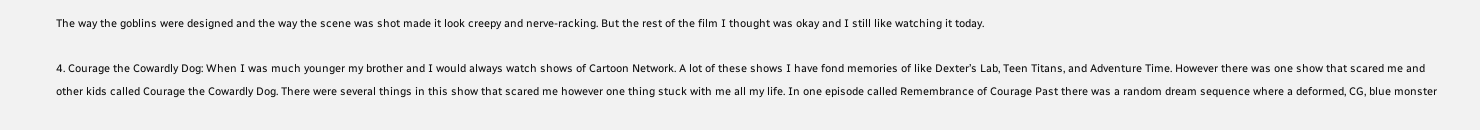The way the goblins were designed and the way the scene was shot made it look creepy and nerve-racking. But the rest of the film I thought was okay and I still like watching it today.

4. Courage the Cowardly Dog: When I was much younger my brother and I would always watch shows of Cartoon Network. A lot of these shows I have fond memories of like Dexter’s Lab, Teen Titans, and Adventure Time. However there was one show that scared me and other kids called Courage the Cowardly Dog. There were several things in this show that scared me however one thing stuck with me all my life. In one episode called Remembrance of Courage Past there was a random dream sequence where a deformed, CG, blue monster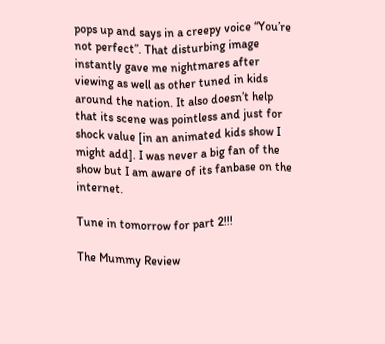pops up and says in a creepy voice “You’re not perfect”. That disturbing image instantly gave me nightmares after viewing as well as other tuned in kids around the nation. It also doesn’t help that its scene was pointless and just for shock value [in an animated kids show I might add]. I was never a big fan of the show but I am aware of its fanbase on the internet.

Tune in tomorrow for part 2!!!

The Mummy Review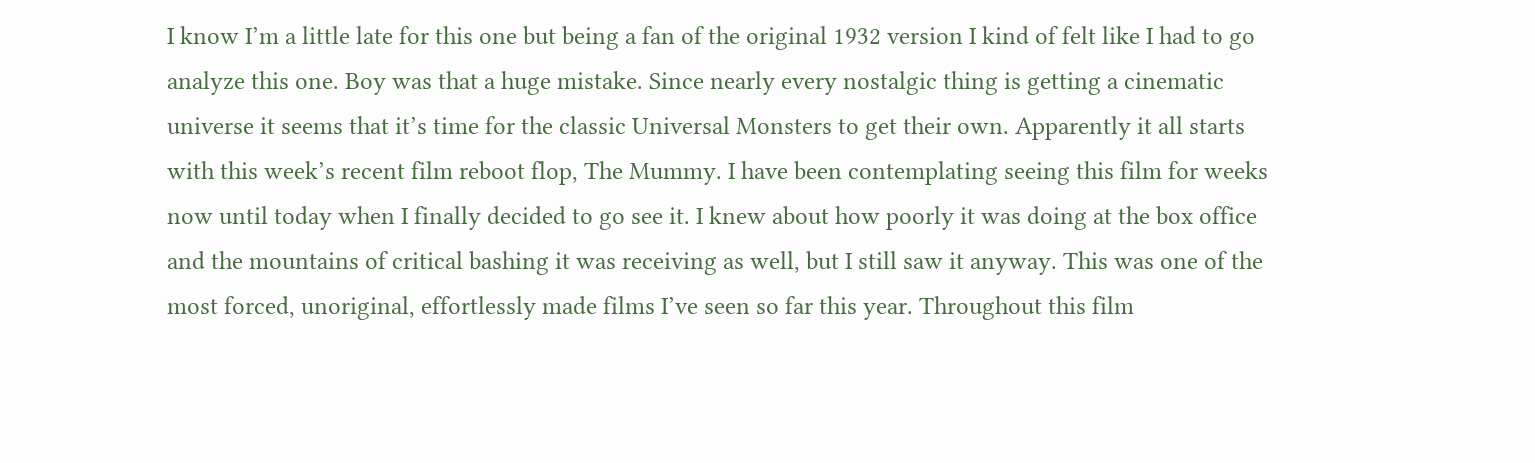I know I’m a little late for this one but being a fan of the original 1932 version I kind of felt like I had to go analyze this one. Boy was that a huge mistake. Since nearly every nostalgic thing is getting a cinematic universe it seems that it’s time for the classic Universal Monsters to get their own. Apparently it all starts with this week’s recent film reboot flop, The Mummy. I have been contemplating seeing this film for weeks now until today when I finally decided to go see it. I knew about how poorly it was doing at the box office and the mountains of critical bashing it was receiving as well, but I still saw it anyway. This was one of the most forced, unoriginal, effortlessly made films I’ve seen so far this year. Throughout this film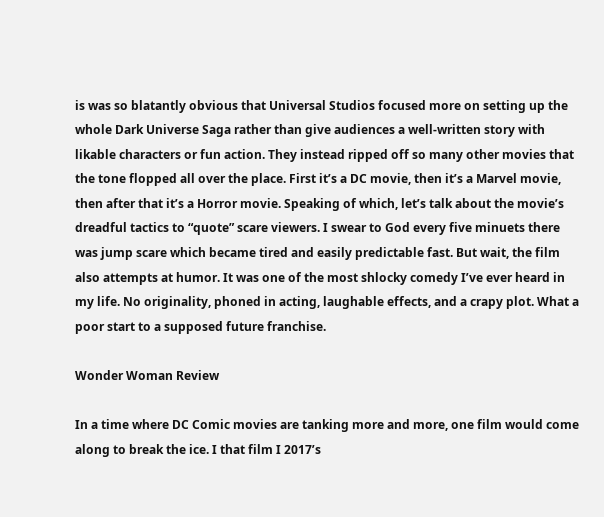is was so blatantly obvious that Universal Studios focused more on setting up the whole Dark Universe Saga rather than give audiences a well-written story with likable characters or fun action. They instead ripped off so many other movies that the tone flopped all over the place. First it’s a DC movie, then it’s a Marvel movie, then after that it’s a Horror movie. Speaking of which, let’s talk about the movie’s dreadful tactics to “quote” scare viewers. I swear to God every five minuets there was jump scare which became tired and easily predictable fast. But wait, the film also attempts at humor. It was one of the most shlocky comedy I’ve ever heard in my life. No originality, phoned in acting, laughable effects, and a crapy plot. What a poor start to a supposed future franchise.

Wonder Woman Review

In a time where DC Comic movies are tanking more and more, one film would come along to break the ice. I that film I 2017’s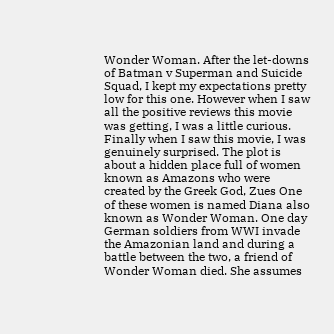Wonder Woman. After the let-downs of Batman v Superman and Suicide Squad, I kept my expectations pretty low for this one. However when I saw all the positive reviews this movie was getting, I was a little curious. Finally when I saw this movie, I was genuinely surprised. The plot is about a hidden place full of women known as Amazons who were created by the Greek God, Zues One of these women is named Diana also known as Wonder Woman. One day German soldiers from WWI invade the Amazonian land and during a battle between the two, a friend of Wonder Woman died. She assumes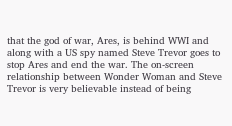that the god of war, Ares, is behind WWI and along with a US spy named Steve Trevor goes to stop Ares and end the war. The on-screen relationship between Wonder Woman and Steve Trevor is very believable instead of being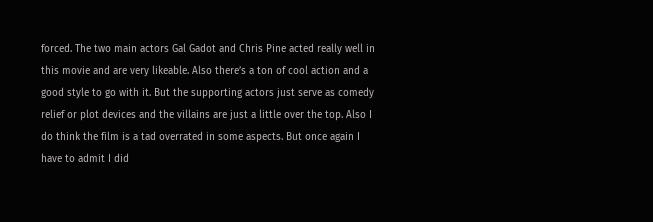forced. The two main actors Gal Gadot and Chris Pine acted really well in this movie and are very likeable. Also there’s a ton of cool action and a good style to go with it. But the supporting actors just serve as comedy relief or plot devices and the villains are just a little over the top. Also I do think the film is a tad overrated in some aspects. But once again I have to admit I did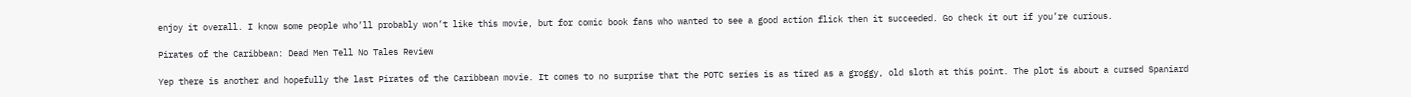enjoy it overall. I know some people who’ll probably won’t like this movie, but for comic book fans who wanted to see a good action flick then it succeeded. Go check it out if you’re curious.

Pirates of the Caribbean: Dead Men Tell No Tales Review

Yep there is another and hopefully the last Pirates of the Caribbean movie. It comes to no surprise that the POTC series is as tired as a groggy, old sloth at this point. The plot is about a cursed Spaniard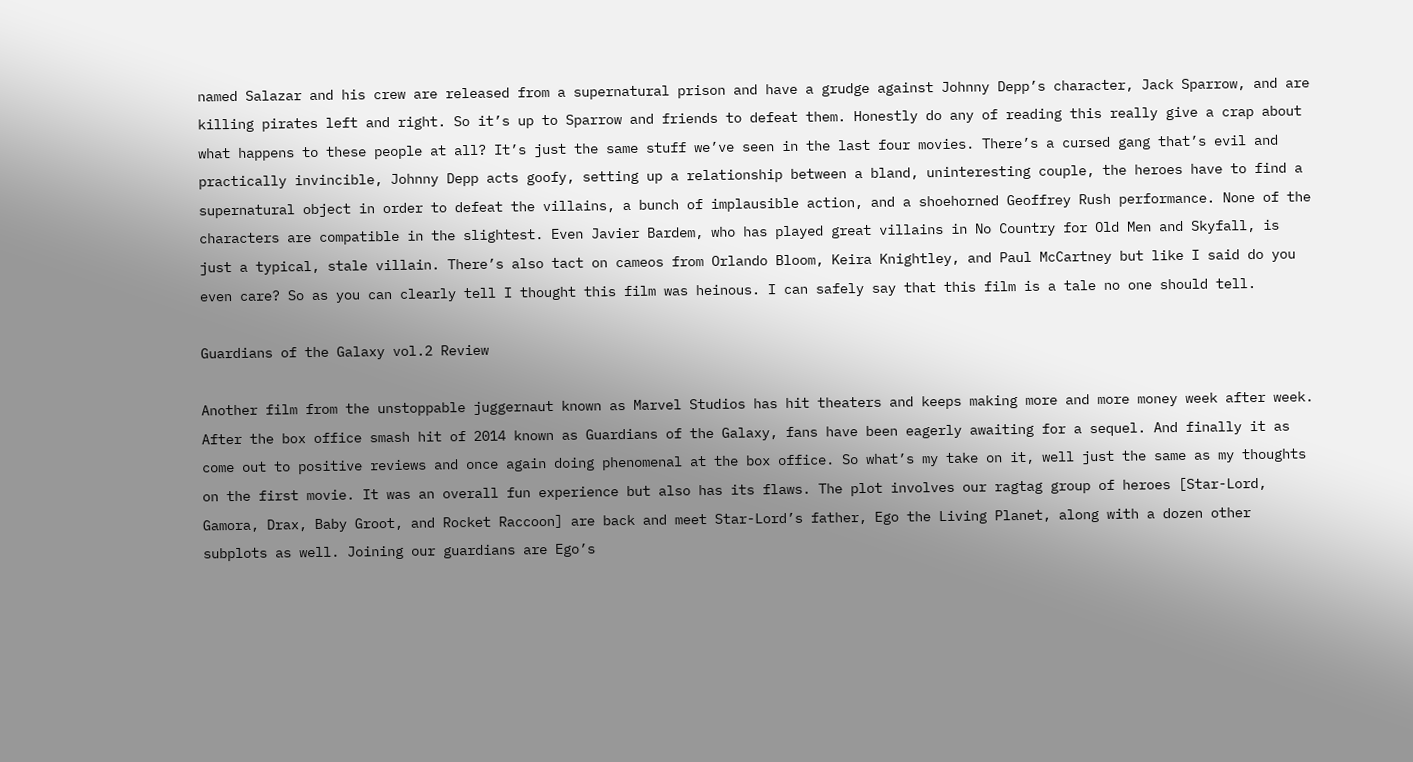named Salazar and his crew are released from a supernatural prison and have a grudge against Johnny Depp’s character, Jack Sparrow, and are killing pirates left and right. So it’s up to Sparrow and friends to defeat them. Honestly do any of reading this really give a crap about what happens to these people at all? It’s just the same stuff we’ve seen in the last four movies. There’s a cursed gang that’s evil and practically invincible, Johnny Depp acts goofy, setting up a relationship between a bland, uninteresting couple, the heroes have to find a supernatural object in order to defeat the villains, a bunch of implausible action, and a shoehorned Geoffrey Rush performance. None of the characters are compatible in the slightest. Even Javier Bardem, who has played great villains in No Country for Old Men and Skyfall, is just a typical, stale villain. There’s also tact on cameos from Orlando Bloom, Keira Knightley, and Paul McCartney but like I said do you even care? So as you can clearly tell I thought this film was heinous. I can safely say that this film is a tale no one should tell.

Guardians of the Galaxy vol.2 Review

Another film from the unstoppable juggernaut known as Marvel Studios has hit theaters and keeps making more and more money week after week. After the box office smash hit of 2014 known as Guardians of the Galaxy, fans have been eagerly awaiting for a sequel. And finally it as come out to positive reviews and once again doing phenomenal at the box office. So what’s my take on it, well just the same as my thoughts on the first movie. It was an overall fun experience but also has its flaws. The plot involves our ragtag group of heroes [Star-Lord, Gamora, Drax, Baby Groot, and Rocket Raccoon] are back and meet Star-Lord’s father, Ego the Living Planet, along with a dozen other subplots as well. Joining our guardians are Ego’s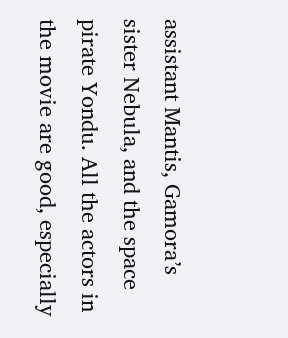assistant Mantis, Gamora’s sister Nebula, and the space pirate Yondu. All the actors in the movie are good, especially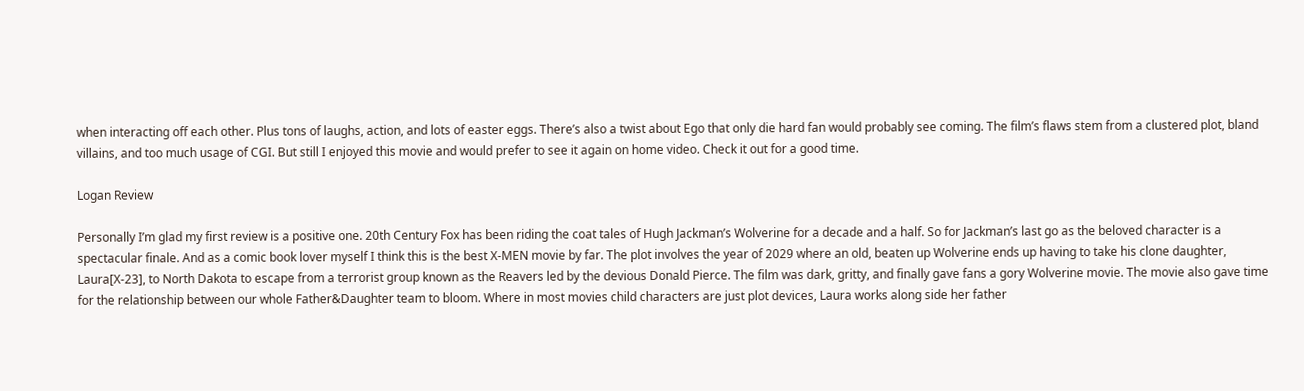when interacting off each other. Plus tons of laughs, action, and lots of easter eggs. There’s also a twist about Ego that only die hard fan would probably see coming. The film’s flaws stem from a clustered plot, bland villains, and too much usage of CGI. But still I enjoyed this movie and would prefer to see it again on home video. Check it out for a good time.

Logan Review

Personally I’m glad my first review is a positive one. 20th Century Fox has been riding the coat tales of Hugh Jackman’s Wolverine for a decade and a half. So for Jackman’s last go as the beloved character is a spectacular finale. And as a comic book lover myself I think this is the best X-MEN movie by far. The plot involves the year of 2029 where an old, beaten up Wolverine ends up having to take his clone daughter, Laura[X-23], to North Dakota to escape from a terrorist group known as the Reavers led by the devious Donald Pierce. The film was dark, gritty, and finally gave fans a gory Wolverine movie. The movie also gave time for the relationship between our whole Father&Daughter team to bloom. Where in most movies child characters are just plot devices, Laura works along side her father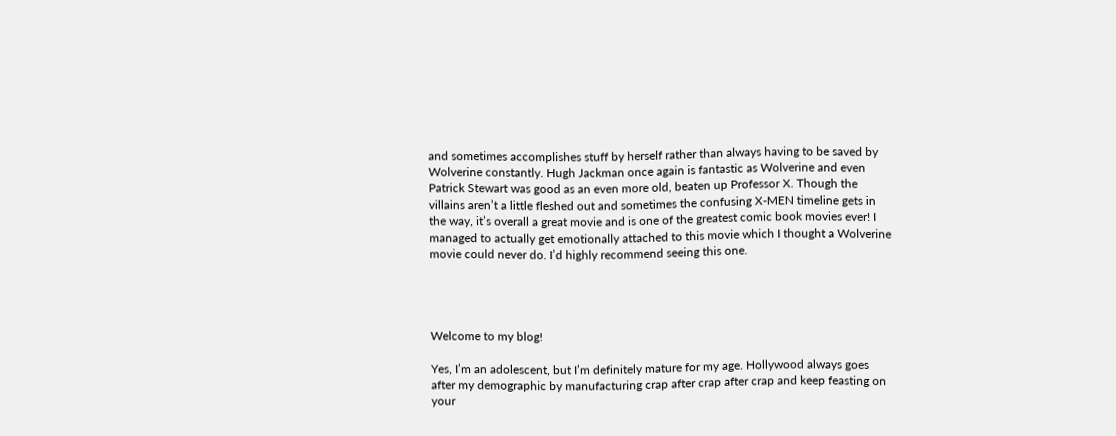and sometimes accomplishes stuff by herself rather than always having to be saved by Wolverine constantly. Hugh Jackman once again is fantastic as Wolverine and even Patrick Stewart was good as an even more old, beaten up Professor X. Though the villains aren’t a little fleshed out and sometimes the confusing X-MEN timeline gets in the way, it’s overall a great movie and is one of the greatest comic book movies ever! I managed to actually get emotionally attached to this movie which I thought a Wolverine movie could never do. I’d highly recommend seeing this one.




Welcome to my blog!

Yes, I’m an adolescent, but I’m definitely mature for my age. Hollywood always goes after my demographic by manufacturing crap after crap after crap and keep feasting on your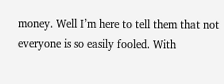money. Well I’m here to tell them that not everyone is so easily fooled. With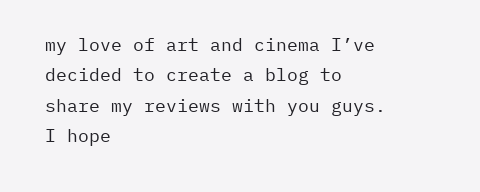my love of art and cinema I’ve decided to create a blog to share my reviews with you guys. I hope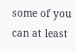some of you can at least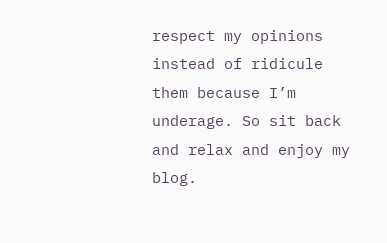respect my opinions instead of ridicule them because I’m underage. So sit back and relax and enjoy my blog.